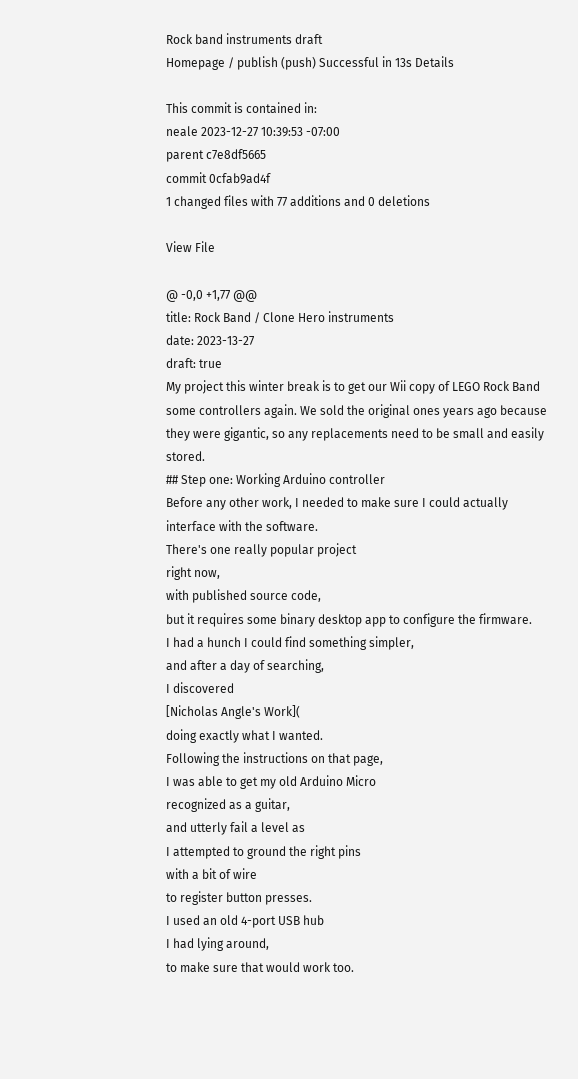Rock band instruments draft
Homepage / publish (push) Successful in 13s Details

This commit is contained in:
neale 2023-12-27 10:39:53 -07:00
parent c7e8df5665
commit 0cfab9ad4f
1 changed files with 77 additions and 0 deletions

View File

@ -0,0 +1,77 @@
title: Rock Band / Clone Hero instruments
date: 2023-13-27
draft: true
My project this winter break is to get our Wii copy of LEGO Rock Band some controllers again. We sold the original ones years ago because they were gigantic, so any replacements need to be small and easily stored.
## Step one: Working Arduino controller
Before any other work, I needed to make sure I could actually interface with the software.
There's one really popular project
right now,
with published source code,
but it requires some binary desktop app to configure the firmware.
I had a hunch I could find something simpler,
and after a day of searching,
I discovered
[Nicholas Angle's Work](
doing exactly what I wanted.
Following the instructions on that page,
I was able to get my old Arduino Micro
recognized as a guitar,
and utterly fail a level as
I attempted to ground the right pins
with a bit of wire
to register button presses.
I used an old 4-port USB hub
I had lying around,
to make sure that would work too.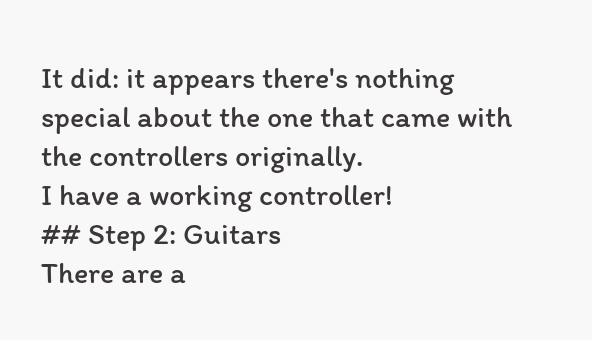It did: it appears there's nothing
special about the one that came with
the controllers originally.
I have a working controller!
## Step 2: Guitars
There are a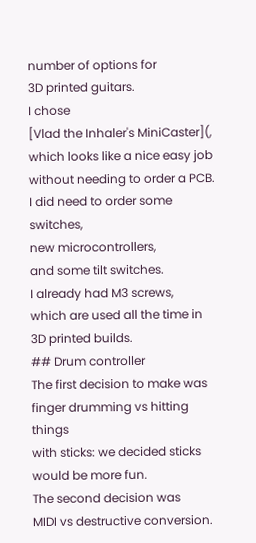number of options for
3D printed guitars.
I chose
[Vlad the Inhaler's MiniCaster](,
which looks like a nice easy job
without needing to order a PCB.
I did need to order some switches,
new microcontrollers,
and some tilt switches.
I already had M3 screws,
which are used all the time in
3D printed builds.
## Drum controller
The first decision to make was
finger drumming vs hitting things
with sticks: we decided sticks
would be more fun.
The second decision was
MIDI vs destructive conversion.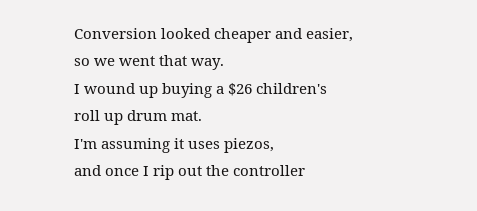Conversion looked cheaper and easier,
so we went that way.
I wound up buying a $26 children's
roll up drum mat.
I'm assuming it uses piezos,
and once I rip out the controller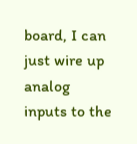board, I can just wire up analog
inputs to the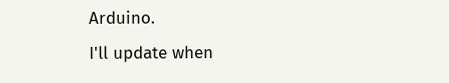Arduino.
I'll update when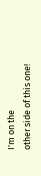I'm on the
other side of this one!